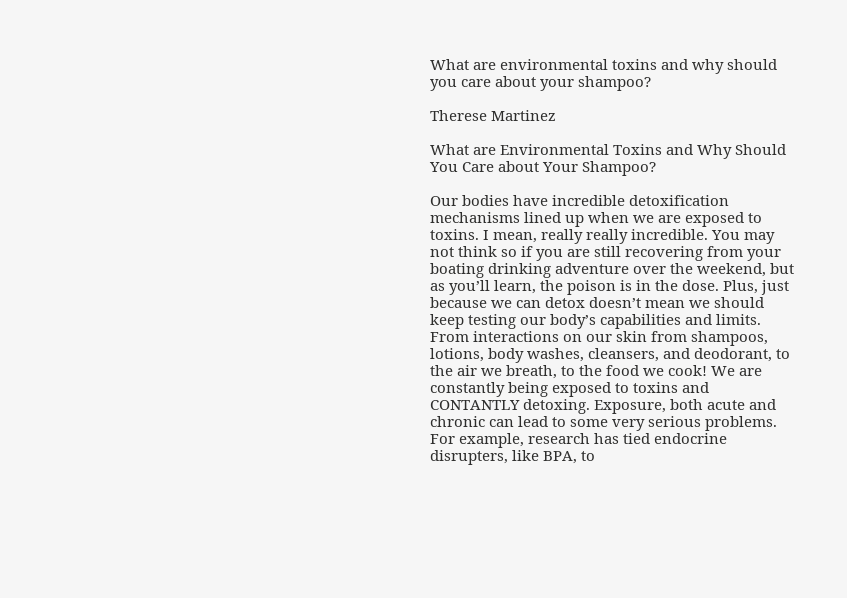What are environmental toxins and why should you care about your shampoo?

Therese Martinez

What are Environmental Toxins and Why Should You Care about Your Shampoo?

Our bodies have incredible detoxification mechanisms lined up when we are exposed to toxins. I mean, really really incredible. You may not think so if you are still recovering from your boating drinking adventure over the weekend, but as you’ll learn, the poison is in the dose. Plus, just because we can detox doesn’t mean we should keep testing our body’s capabilities and limits. From interactions on our skin from shampoos, lotions, body washes, cleansers, and deodorant, to the air we breath, to the food we cook! We are constantly being exposed to toxins and CONTANTLY detoxing. Exposure, both acute and chronic can lead to some very serious problems. For example, research has tied endocrine disrupters, like BPA, to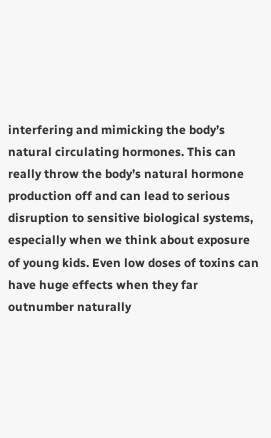interfering and mimicking the body’s natural circulating hormones. This can really throw the body’s natural hormone production off and can lead to serious disruption to sensitive biological systems, especially when we think about exposure of young kids. Even low doses of toxins can have huge effects when they far outnumber naturally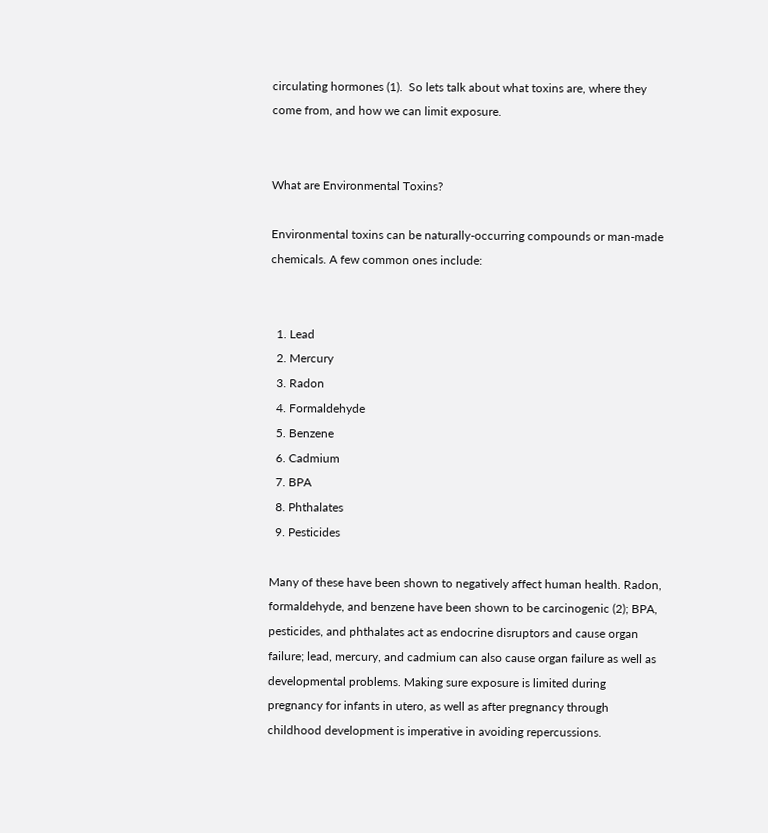circulating hormones (1).  So lets talk about what toxins are, where they come from, and how we can limit exposure.


What are Environmental Toxins?

Environmental toxins can be naturally-occurring compounds or man-made chemicals. A few common ones include:


  1. Lead
  2. Mercury
  3. Radon
  4. Formaldehyde
  5. Benzene
  6. Cadmium
  7. BPA
  8. Phthalates
  9. Pesticides

Many of these have been shown to negatively affect human health. Radon, formaldehyde, and benzene have been shown to be carcinogenic (2); BPA, pesticides, and phthalates act as endocrine disruptors and cause organ failure; lead, mercury, and cadmium can also cause organ failure as well as developmental problems. Making sure exposure is limited during pregnancy for infants in utero, as well as after pregnancy through childhood development is imperative in avoiding repercussions.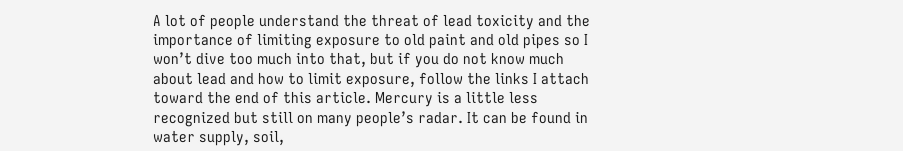A lot of people understand the threat of lead toxicity and the importance of limiting exposure to old paint and old pipes so I won’t dive too much into that, but if you do not know much about lead and how to limit exposure, follow the links I attach toward the end of this article. Mercury is a little less recognized but still on many people’s radar. It can be found in water supply, soil,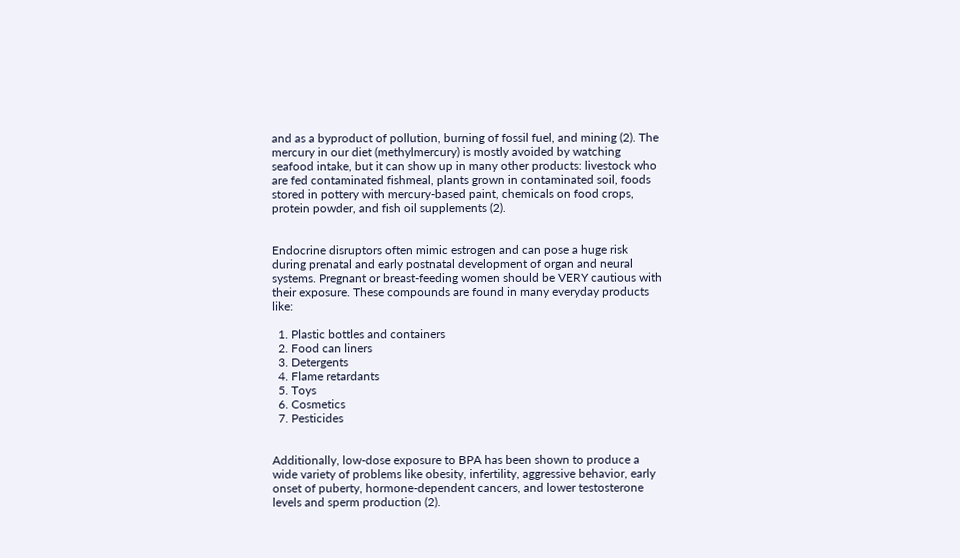and as a byproduct of pollution, burning of fossil fuel, and mining (2). The mercury in our diet (methylmercury) is mostly avoided by watching seafood intake, but it can show up in many other products: livestock who are fed contaminated fishmeal, plants grown in contaminated soil, foods stored in pottery with mercury-based paint, chemicals on food crops, protein powder, and fish oil supplements (2).


Endocrine disruptors often mimic estrogen and can pose a huge risk during prenatal and early postnatal development of organ and neural systems. Pregnant or breast-feeding women should be VERY cautious with their exposure. These compounds are found in many everyday products like:

  1. Plastic bottles and containers
  2. Food can liners
  3. Detergents
  4. Flame retardants
  5. Toys
  6. Cosmetics
  7. Pesticides


Additionally, low-dose exposure to BPA has been shown to produce a wide variety of problems like obesity, infertility, aggressive behavior, early onset of puberty, hormone-dependent cancers, and lower testosterone levels and sperm production (2).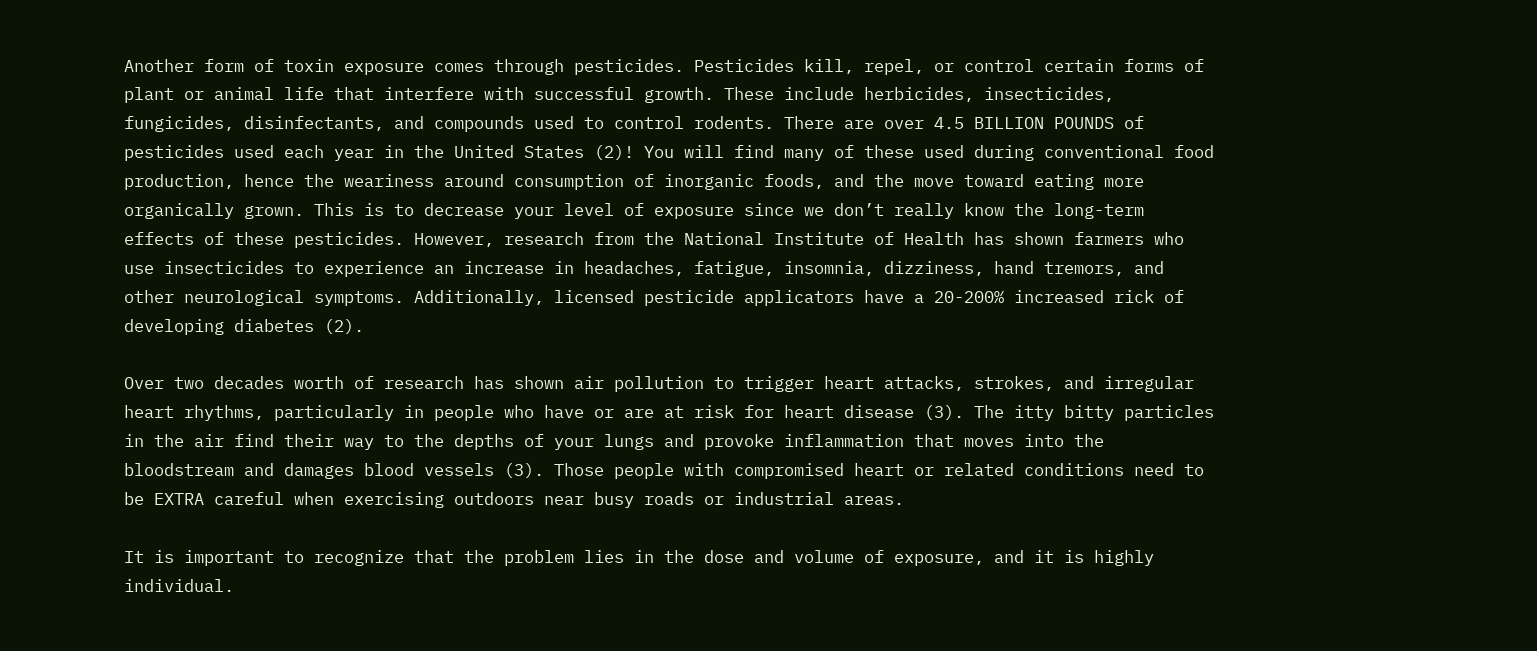Another form of toxin exposure comes through pesticides. Pesticides kill, repel, or control certain forms of plant or animal life that interfere with successful growth. These include herbicides, insecticides, fungicides, disinfectants, and compounds used to control rodents. There are over 4.5 BILLION POUNDS of pesticides used each year in the United States (2)! You will find many of these used during conventional food production, hence the weariness around consumption of inorganic foods, and the move toward eating more organically grown. This is to decrease your level of exposure since we don’t really know the long-term effects of these pesticides. However, research from the National Institute of Health has shown farmers who use insecticides to experience an increase in headaches, fatigue, insomnia, dizziness, hand tremors, and other neurological symptoms. Additionally, licensed pesticide applicators have a 20-200% increased rick of developing diabetes (2).

Over two decades worth of research has shown air pollution to trigger heart attacks, strokes, and irregular heart rhythms, particularly in people who have or are at risk for heart disease (3). The itty bitty particles in the air find their way to the depths of your lungs and provoke inflammation that moves into the bloodstream and damages blood vessels (3). Those people with compromised heart or related conditions need to be EXTRA careful when exercising outdoors near busy roads or industrial areas.

It is important to recognize that the problem lies in the dose and volume of exposure, and it is highly individual.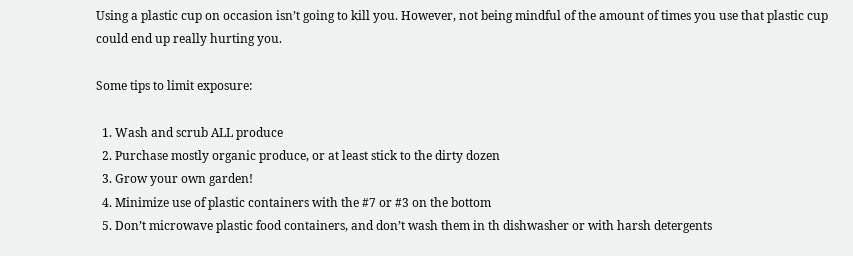Using a plastic cup on occasion isn’t going to kill you. However, not being mindful of the amount of times you use that plastic cup could end up really hurting you.

Some tips to limit exposure:

  1. Wash and scrub ALL produce
  2. Purchase mostly organic produce, or at least stick to the dirty dozen
  3. Grow your own garden!
  4. Minimize use of plastic containers with the #7 or #3 on the bottom
  5. Don’t microwave plastic food containers, and don’t wash them in th dishwasher or with harsh detergents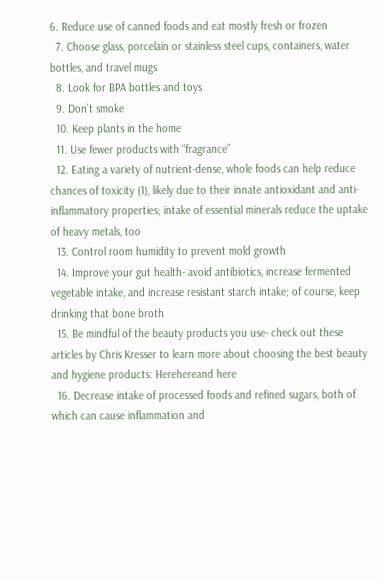6. Reduce use of canned foods and eat mostly fresh or frozen
  7. Choose glass, porcelain or stainless steel cups, containers, water bottles, and travel mugs
  8. Look for BPA bottles and toys
  9. Don’t smoke
  10. Keep plants in the home
  11. Use fewer products with “fragrance”
  12. Eating a variety of nutrient-dense, whole foods can help reduce chances of toxicity (1), likely due to their innate antioxidant and anti-inflammatory properties; intake of essential minerals reduce the uptake of heavy metals, too
  13. Control room humidity to prevent mold growth
  14. Improve your gut health- avoid antibiotics, increase fermented vegetable intake, and increase resistant starch intake; of course, keep drinking that bone broth
  15. Be mindful of the beauty products you use- check out these articles by Chris Kresser to learn more about choosing the best beauty and hygiene products: Herehereand here
  16. Decrease intake of processed foods and refined sugars, both of which can cause inflammation and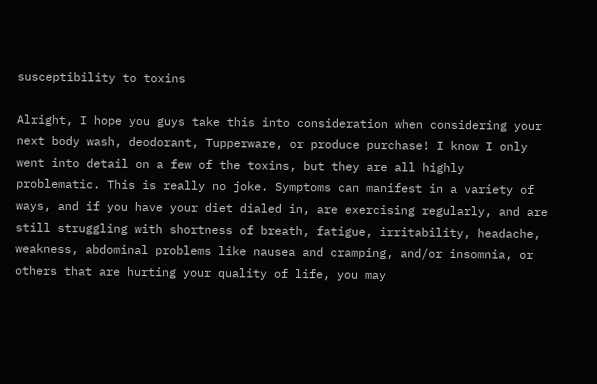susceptibility to toxins

Alright, I hope you guys take this into consideration when considering your next body wash, deodorant, Tupperware, or produce purchase! I know I only went into detail on a few of the toxins, but they are all highly problematic. This is really no joke. Symptoms can manifest in a variety of ways, and if you have your diet dialed in, are exercising regularly, and are still struggling with shortness of breath, fatigue, irritability, headache, weakness, abdominal problems like nausea and cramping, and/or insomnia, or others that are hurting your quality of life, you may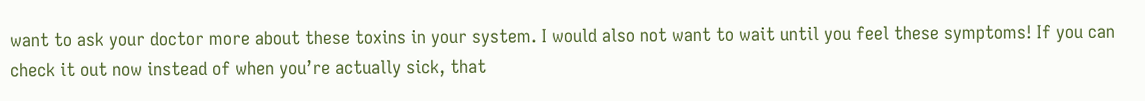want to ask your doctor more about these toxins in your system. I would also not want to wait until you feel these symptoms! If you can check it out now instead of when you’re actually sick, that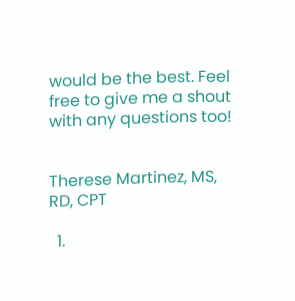would be the best. Feel free to give me a shout with any questions too!


Therese Martinez, MS, RD, CPT

  1.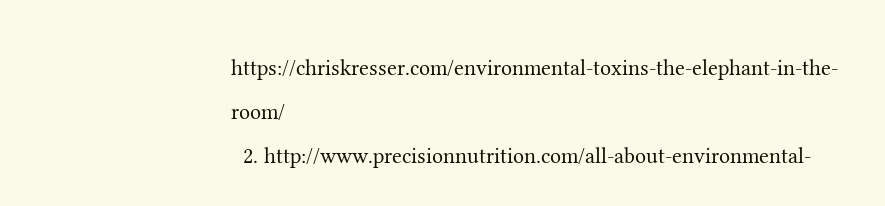https://chriskresser.com/environmental-toxins-the-elephant-in-the-room/
  2. http://www.precisionnutrition.com/all-about-environmental-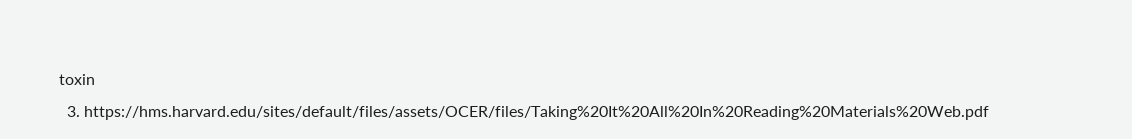toxin
  3. https://hms.harvard.edu/sites/default/files/assets/OCER/files/Taking%20It%20All%20In%20Reading%20Materials%20Web.pdf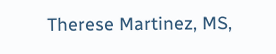Therese Martinez, MS,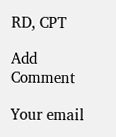RD, CPT

Add Comment

Your email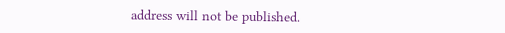address will not be published.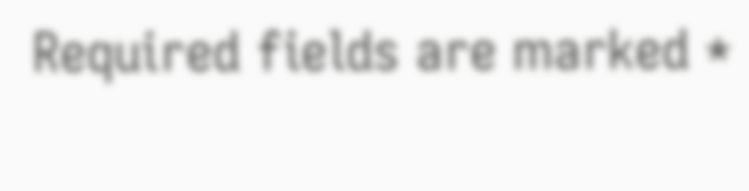Required fields are marked *